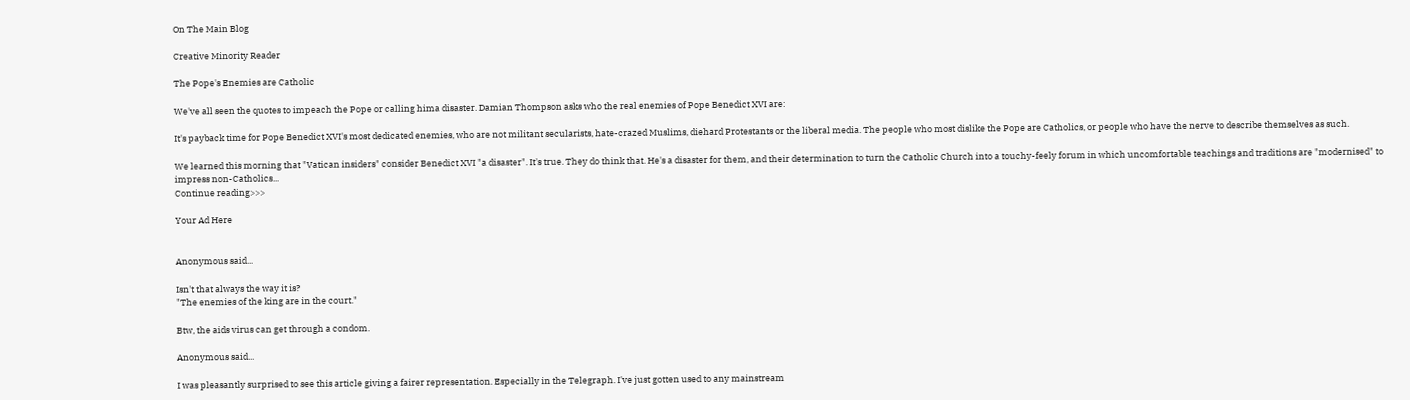On The Main Blog

Creative Minority Reader

The Pope's Enemies are Catholic

We've all seen the quotes to impeach the Pope or calling hima disaster. Damian Thompson asks who the real enemies of Pope Benedict XVI are:

It's payback time for Pope Benedict XVI's most dedicated enemies, who are not militant secularists, hate-crazed Muslims, diehard Protestants or the liberal media. The people who most dislike the Pope are Catholics, or people who have the nerve to describe themselves as such.

We learned this morning that "Vatican insiders" consider Benedict XVI "a disaster". It's true. They do think that. He's a disaster for them, and their determination to turn the Catholic Church into a touchy-feely forum in which uncomfortable teachings and traditions are "modernised" to impress non-Catholics...
Continue reading>>>

Your Ad Here


Anonymous said...

Isn't that always the way it is?
"The enemies of the king are in the court."

Btw, the aids virus can get through a condom.

Anonymous said...

I was pleasantly surprised to see this article giving a fairer representation. Especially in the Telegraph. I've just gotten used to any mainstream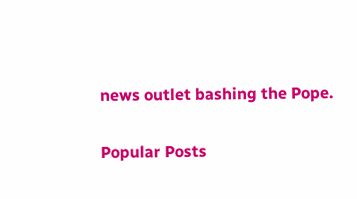news outlet bashing the Pope.

Popular Posts